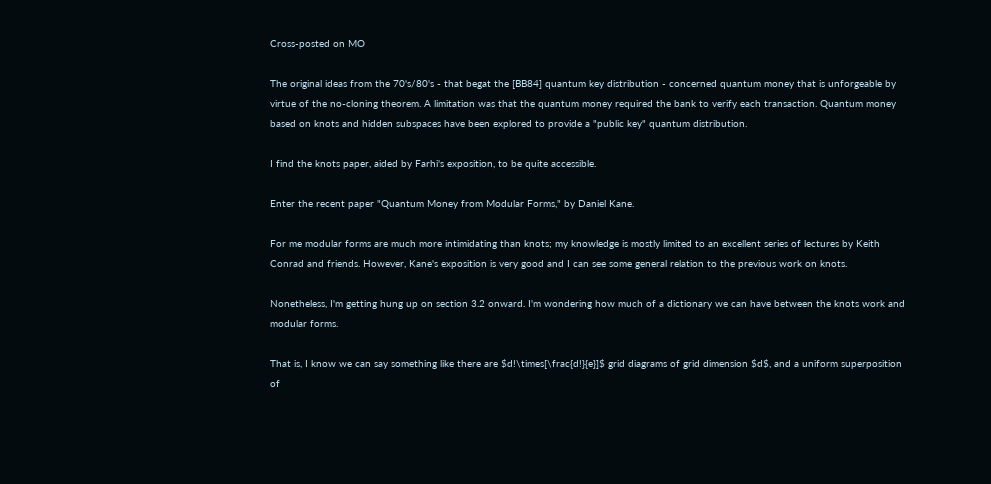Cross-posted on MO

The original ideas from the 70's/80's - that begat the [BB84] quantum key distribution - concerned quantum money that is unforgeable by virtue of the no-cloning theorem. A limitation was that the quantum money required the bank to verify each transaction. Quantum money based on knots and hidden subspaces have been explored to provide a "public key" quantum distribution.

I find the knots paper, aided by Farhi's exposition, to be quite accessible.

Enter the recent paper "Quantum Money from Modular Forms," by Daniel Kane.

For me modular forms are much more intimidating than knots; my knowledge is mostly limited to an excellent series of lectures by Keith Conrad and friends. However, Kane's exposition is very good and I can see some general relation to the previous work on knots.

Nonetheless, I'm getting hung up on section 3.2 onward. I'm wondering how much of a dictionary we can have between the knots work and modular forms.

That is, I know we can say something like there are $d!\times[\frac{d!}{e}]$ grid diagrams of grid dimension $d$, and a uniform superposition of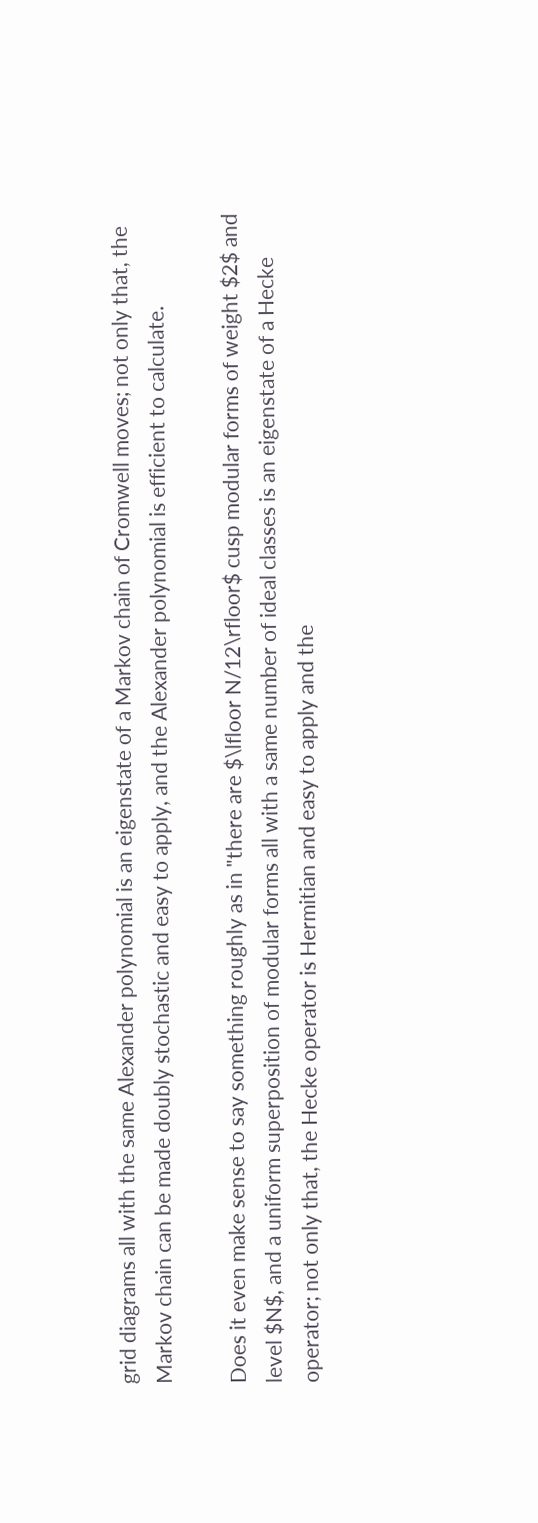grid diagrams all with the same Alexander polynomial is an eigenstate of a Markov chain of Cromwell moves; not only that, the Markov chain can be made doubly stochastic and easy to apply, and the Alexander polynomial is efficient to calculate.

Does it even make sense to say something roughly as in "there are $\lfloor N/12\rfloor$ cusp modular forms of weight $2$ and level $N$, and a uniform superposition of modular forms all with a same number of ideal classes is an eigenstate of a Hecke operator; not only that, the Hecke operator is Hermitian and easy to apply and the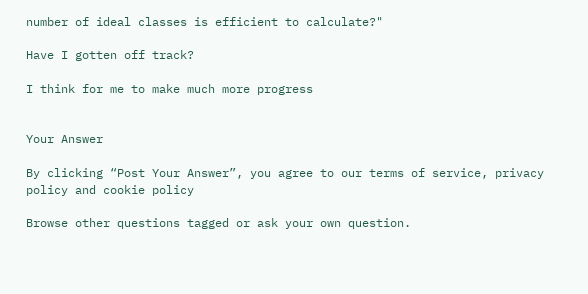number of ideal classes is efficient to calculate?"

Have I gotten off track?

I think for me to make much more progress


Your Answer

By clicking “Post Your Answer”, you agree to our terms of service, privacy policy and cookie policy

Browse other questions tagged or ask your own question.